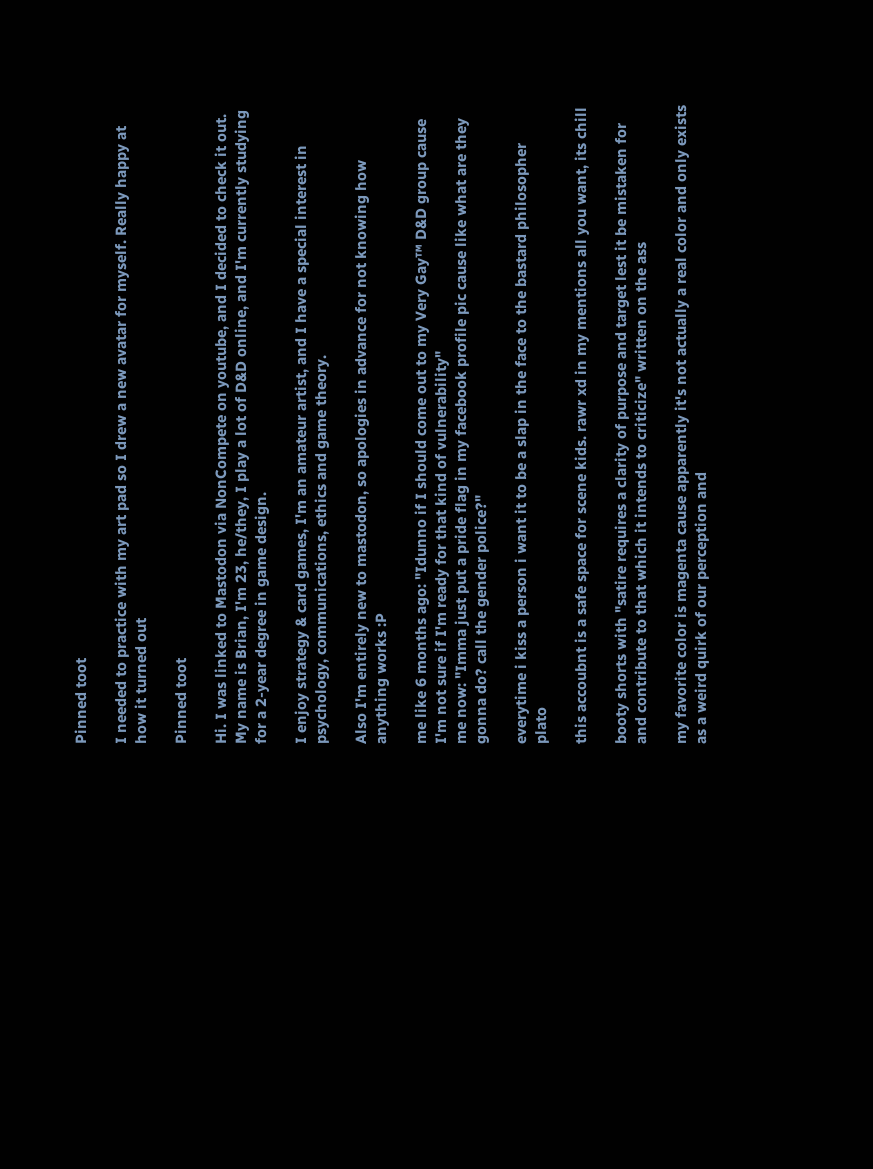Pinned toot

I needed to practice with my art pad so I drew a new avatar for myself. Really happy at how it turned out

Pinned toot

Hi. I was linked to Mastodon via NonCompete on youtube, and I decided to check it out.
My name is Brian, I'm 23, he/they, I play a lot of D&D online, and I'm currently studying for a 2-year degree in game design.

I enjoy strategy & card games, I'm an amateur artist, and I have a special interest in psychology, communications, ethics and game theory.

Also I'm entirely new to mastodon, so apologies in advance for not knowing how anything works :P

me like 6 months ago: "Idunno if I should come out to my Very Gay™ D&D group cause I'm not sure if I'm ready for that kind of vulnerability"
me now: "Imma just put a pride flag in my facebook profile pic cause like what are they gonna do? call the gender police?"

everytime i kiss a person i want it to be a slap in the face to the bastard philosopher plato

this accoubnt is a safe space for scene kids. rawr xd in my mentions all you want, its chill

booty shorts with "satire requires a clarity of purpose and target lest it be mistaken for and contribute to that which it intends to criticize" written on the ass

my favorite color is magenta cause apparently it's not actually a real color and only exists as a weird quirk of our perception and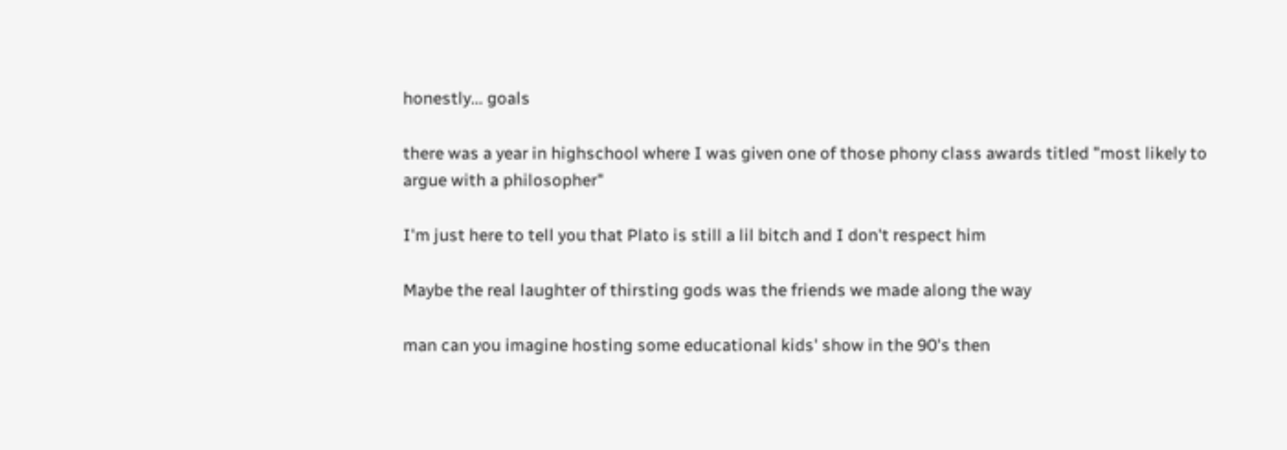honestly... goals

there was a year in highschool where I was given one of those phony class awards titled "most likely to argue with a philosopher"

I'm just here to tell you that Plato is still a lil bitch and I don't respect him

Maybe the real laughter of thirsting gods was the friends we made along the way

man can you imagine hosting some educational kids' show in the 90's then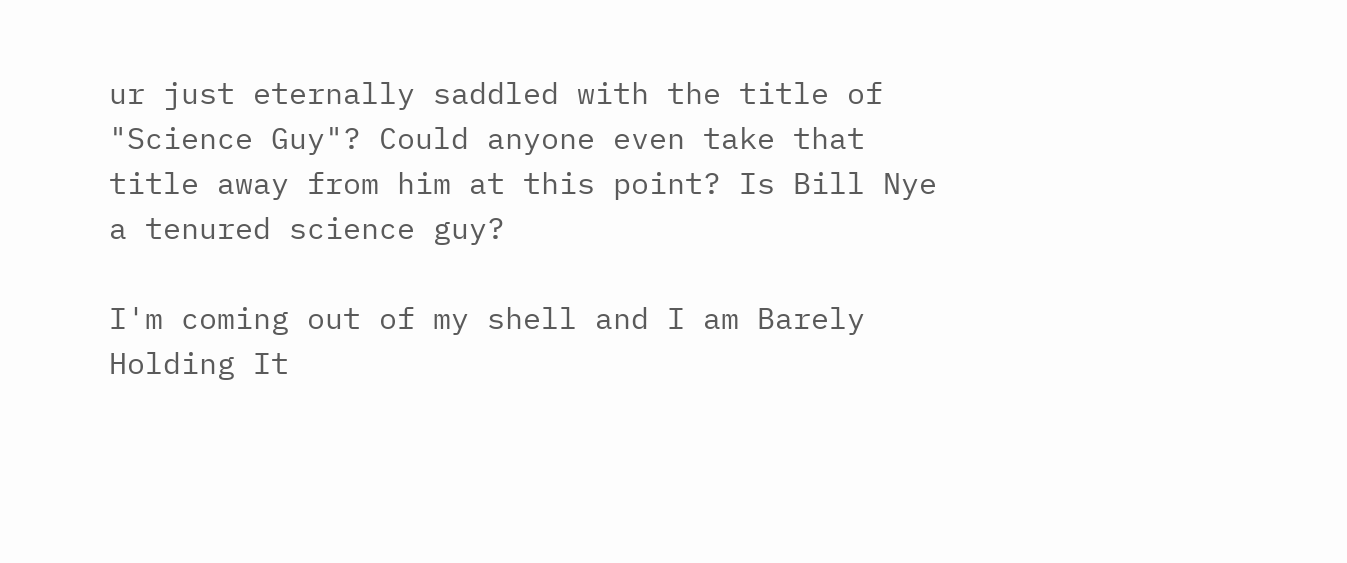ur just eternally saddled with the title of "Science Guy"? Could anyone even take that title away from him at this point? Is Bill Nye a tenured science guy?

I'm coming out of my shell and I am Barely Holding It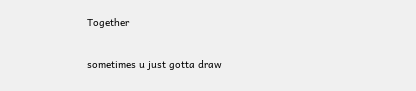Together

sometimes u just gotta draw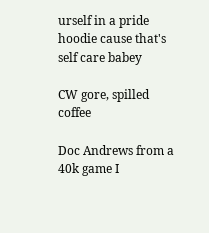urself in a pride hoodie cause that's self care babey

CW gore, spilled coffee

Doc Andrews from a 40k game I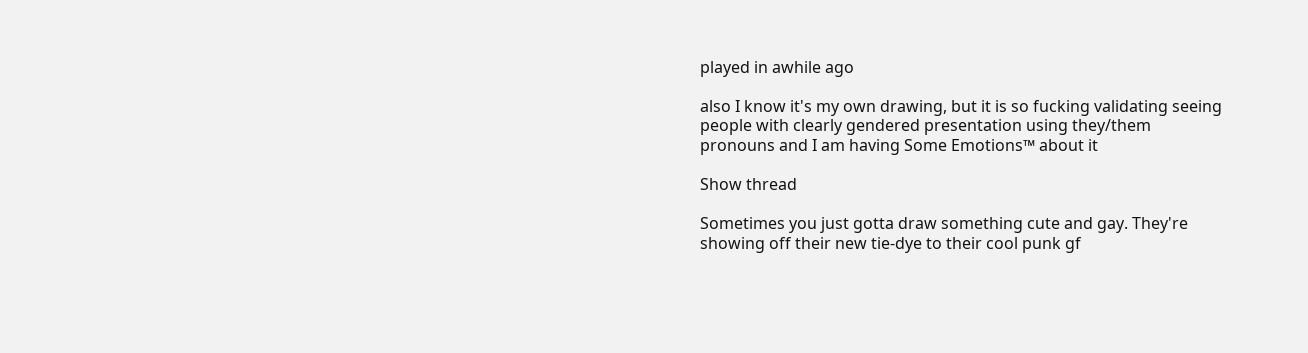played in awhile ago

also I know it's my own drawing, but it is so fucking validating seeing people with clearly gendered presentation using they/them pronouns and I am having Some Emotions™ about it

Show thread

Sometimes you just gotta draw something cute and gay. They're showing off their new tie-dye to their cool punk gf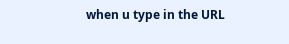when u type in the URL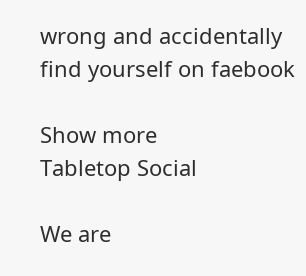wrong and accidentally find yourself on faebook

Show more
Tabletop Social

We are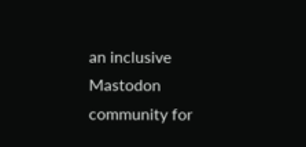an inclusive Mastodon community for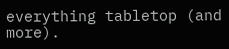everything tabletop (and more).